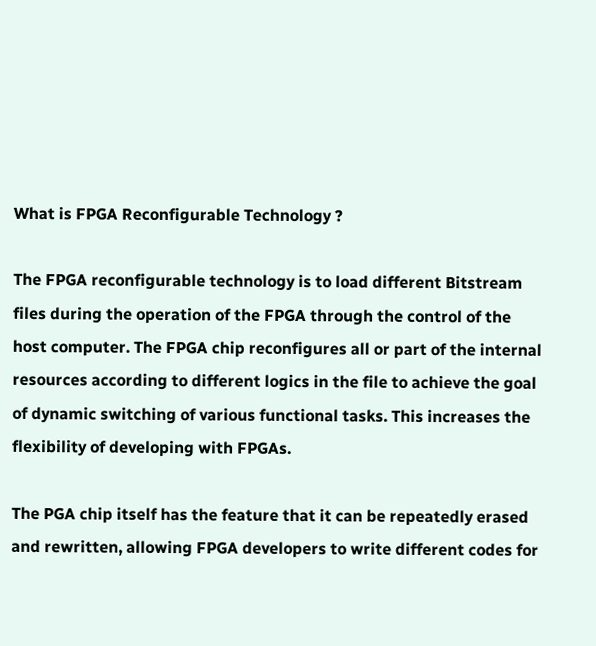What is FPGA Reconfigurable Technology ?

The FPGA reconfigurable technology is to load different Bitstream files during the operation of the FPGA through the control of the host computer. The FPGA chip reconfigures all or part of the internal resources according to different logics in the file to achieve the goal of dynamic switching of various functional tasks. This increases the flexibility of developing with FPGAs.

The PGA chip itself has the feature that it can be repeatedly erased and rewritten, allowing FPGA developers to write different codes for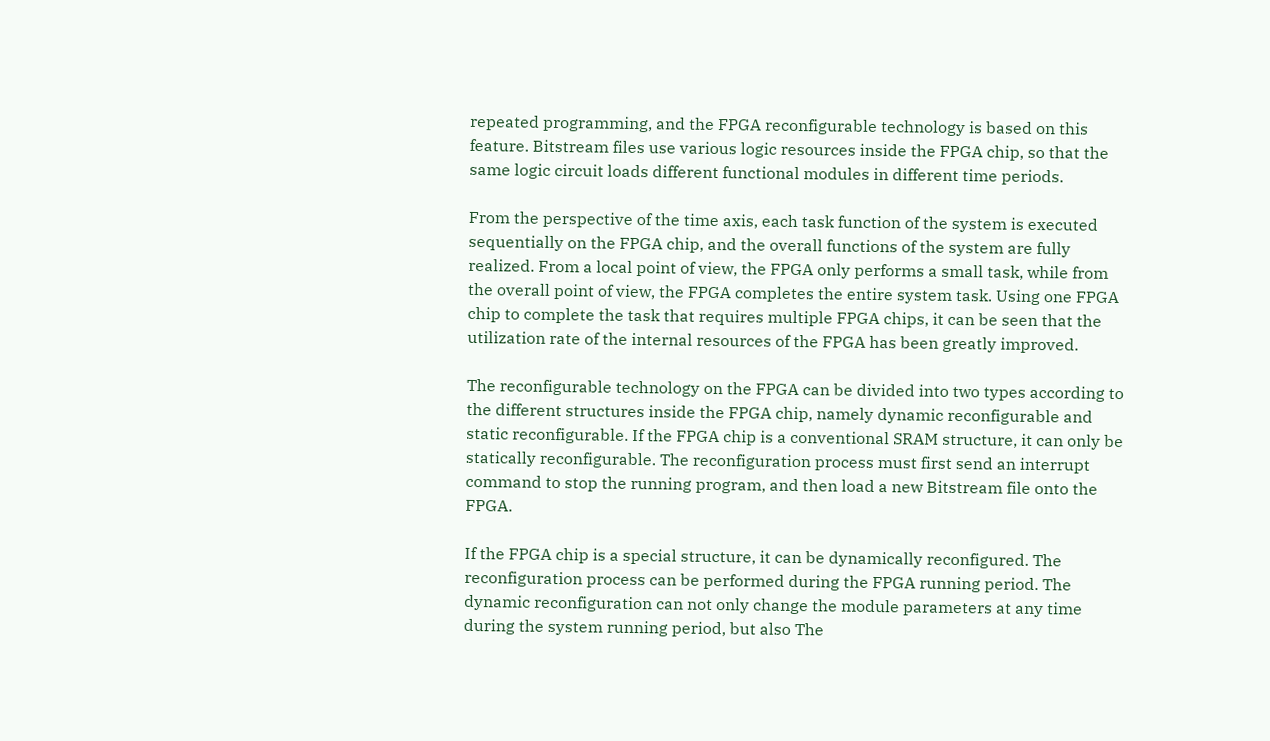repeated programming, and the FPGA reconfigurable technology is based on this feature. Bitstream files use various logic resources inside the FPGA chip, so that the same logic circuit loads different functional modules in different time periods.

From the perspective of the time axis, each task function of the system is executed sequentially on the FPGA chip, and the overall functions of the system are fully realized. From a local point of view, the FPGA only performs a small task, while from the overall point of view, the FPGA completes the entire system task. Using one FPGA chip to complete the task that requires multiple FPGA chips, it can be seen that the utilization rate of the internal resources of the FPGA has been greatly improved.

The reconfigurable technology on the FPGA can be divided into two types according to the different structures inside the FPGA chip, namely dynamic reconfigurable and static reconfigurable. If the FPGA chip is a conventional SRAM structure, it can only be statically reconfigurable. The reconfiguration process must first send an interrupt command to stop the running program, and then load a new Bitstream file onto the FPGA.

If the FPGA chip is a special structure, it can be dynamically reconfigured. The reconfiguration process can be performed during the FPGA running period. The dynamic reconfiguration can not only change the module parameters at any time during the system running period, but also The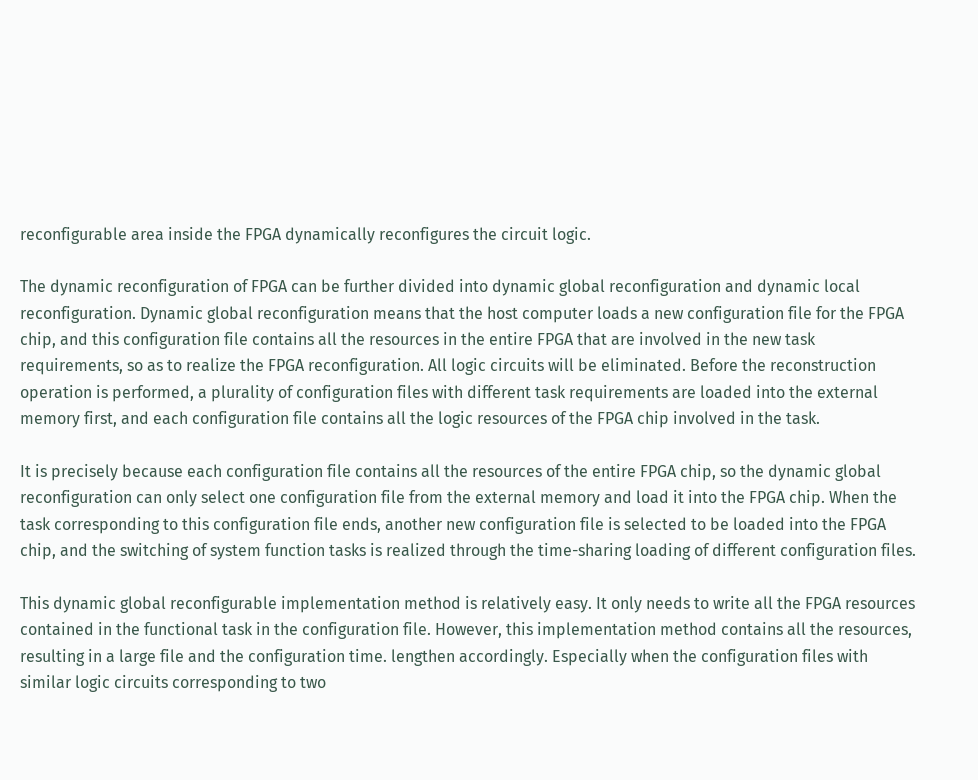reconfigurable area inside the FPGA dynamically reconfigures the circuit logic.

The dynamic reconfiguration of FPGA can be further divided into dynamic global reconfiguration and dynamic local reconfiguration. Dynamic global reconfiguration means that the host computer loads a new configuration file for the FPGA chip, and this configuration file contains all the resources in the entire FPGA that are involved in the new task requirements, so as to realize the FPGA reconfiguration. All logic circuits will be eliminated. Before the reconstruction operation is performed, a plurality of configuration files with different task requirements are loaded into the external memory first, and each configuration file contains all the logic resources of the FPGA chip involved in the task.

It is precisely because each configuration file contains all the resources of the entire FPGA chip, so the dynamic global reconfiguration can only select one configuration file from the external memory and load it into the FPGA chip. When the task corresponding to this configuration file ends, another new configuration file is selected to be loaded into the FPGA chip, and the switching of system function tasks is realized through the time-sharing loading of different configuration files.

This dynamic global reconfigurable implementation method is relatively easy. It only needs to write all the FPGA resources contained in the functional task in the configuration file. However, this implementation method contains all the resources, resulting in a large file and the configuration time. lengthen accordingly. Especially when the configuration files with similar logic circuits corresponding to two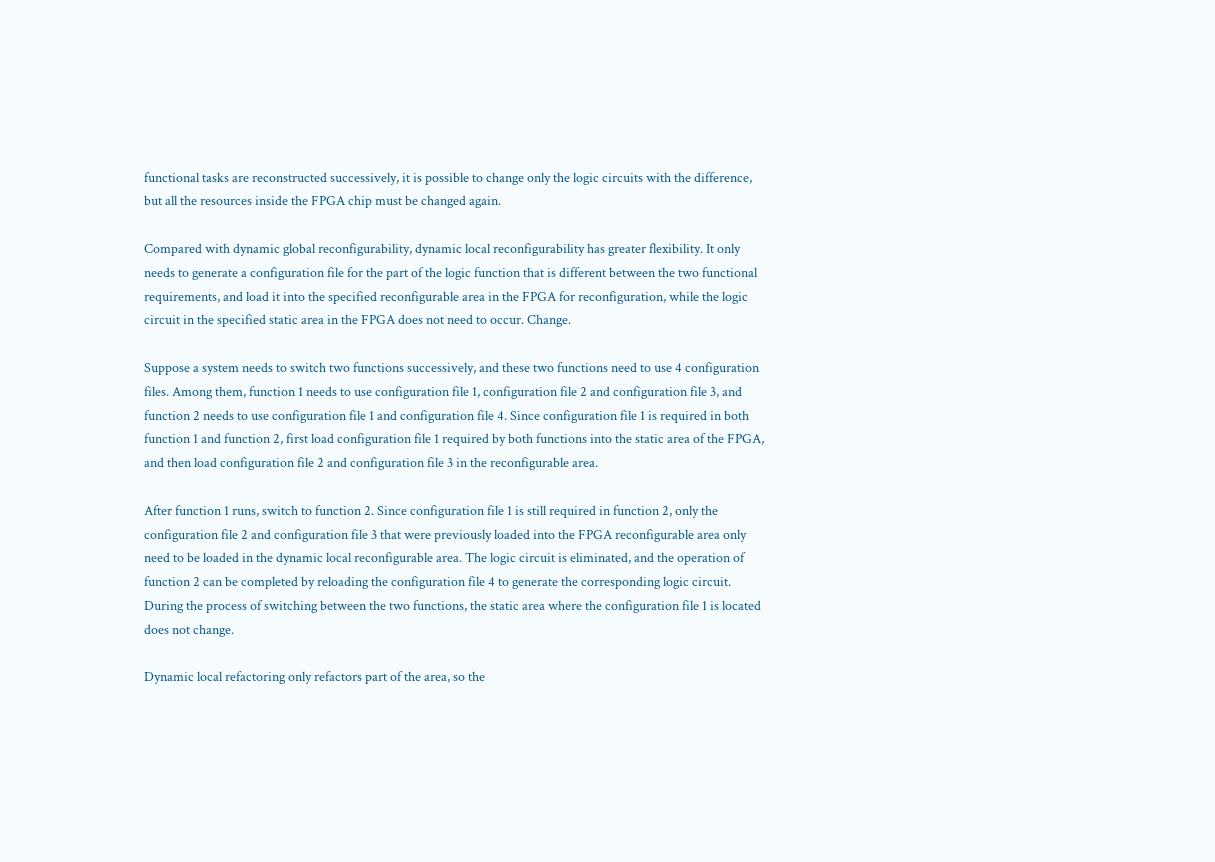functional tasks are reconstructed successively, it is possible to change only the logic circuits with the difference, but all the resources inside the FPGA chip must be changed again.

Compared with dynamic global reconfigurability, dynamic local reconfigurability has greater flexibility. It only needs to generate a configuration file for the part of the logic function that is different between the two functional requirements, and load it into the specified reconfigurable area in the FPGA for reconfiguration, while the logic circuit in the specified static area in the FPGA does not need to occur. Change.

Suppose a system needs to switch two functions successively, and these two functions need to use 4 configuration files. Among them, function 1 needs to use configuration file 1, configuration file 2 and configuration file 3, and function 2 needs to use configuration file 1 and configuration file 4. Since configuration file 1 is required in both function 1 and function 2, first load configuration file 1 required by both functions into the static area of the FPGA, and then load configuration file 2 and configuration file 3 in the reconfigurable area.

After function 1 runs, switch to function 2. Since configuration file 1 is still required in function 2, only the configuration file 2 and configuration file 3 that were previously loaded into the FPGA reconfigurable area only need to be loaded in the dynamic local reconfigurable area. The logic circuit is eliminated, and the operation of function 2 can be completed by reloading the configuration file 4 to generate the corresponding logic circuit. During the process of switching between the two functions, the static area where the configuration file 1 is located does not change.

Dynamic local refactoring only refactors part of the area, so the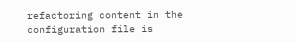refactoring content in the configuration file is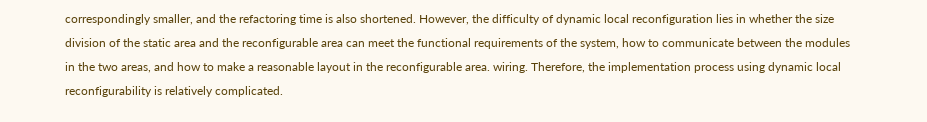correspondingly smaller, and the refactoring time is also shortened. However, the difficulty of dynamic local reconfiguration lies in whether the size division of the static area and the reconfigurable area can meet the functional requirements of the system, how to communicate between the modules in the two areas, and how to make a reasonable layout in the reconfigurable area. wiring. Therefore, the implementation process using dynamic local reconfigurability is relatively complicated.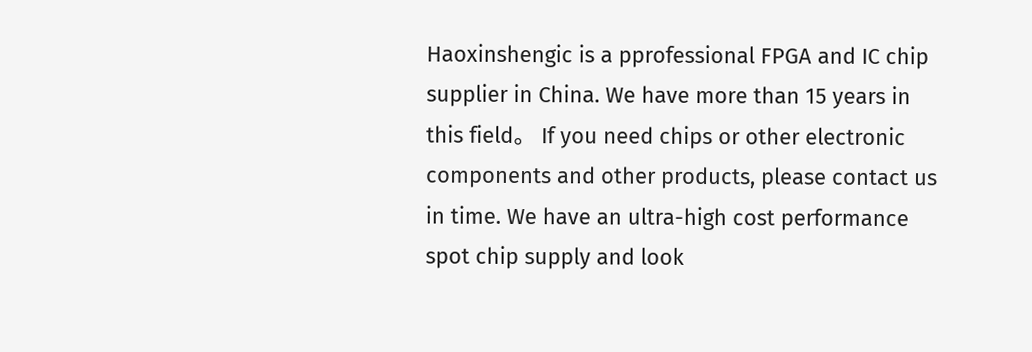Haoxinshengic is a pprofessional FPGA and IC chip supplier in China. We have more than 15 years in this field。 If you need chips or other electronic components and other products, please contact us in time. We have an ultra-high cost performance spot chip supply and look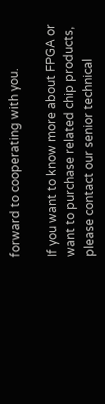forward to cooperating with you.

If you want to know more about FPGA or want to purchase related chip products, please contact our senior technical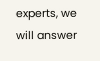experts, we will answer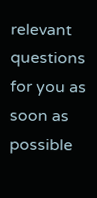relevant questions for you as soon as possible